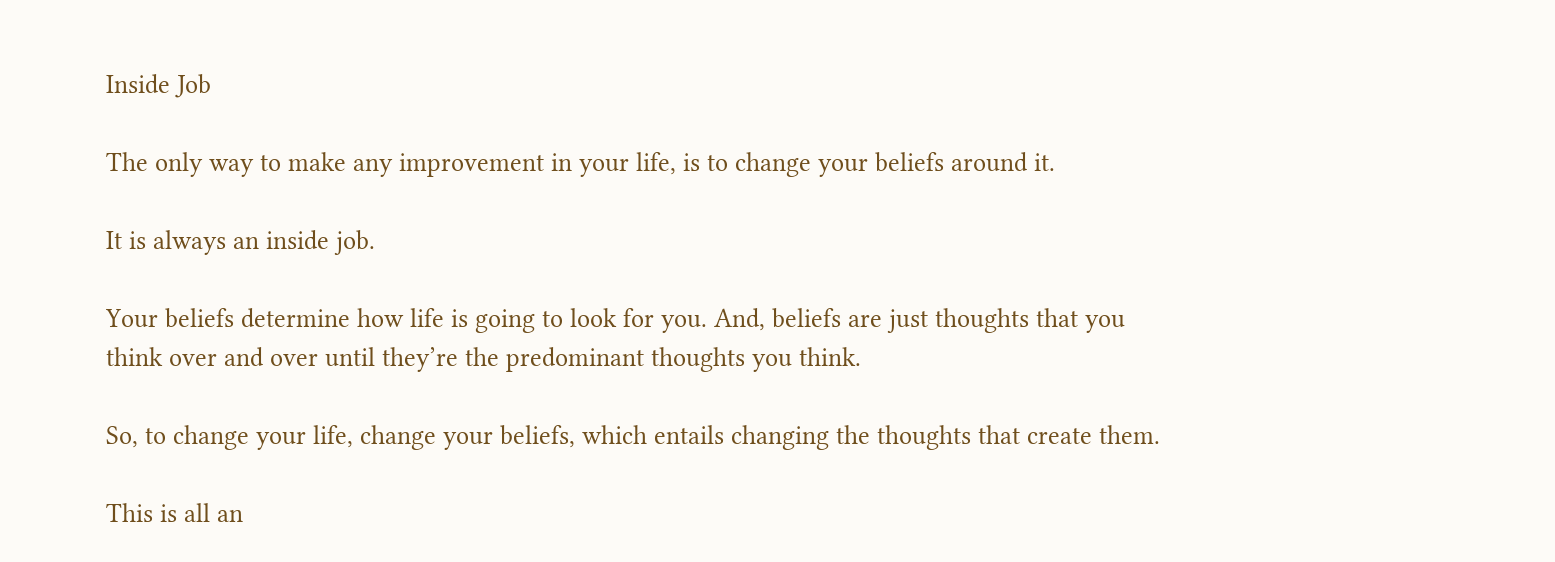Inside Job

The only way to make any improvement in your life, is to change your beliefs around it.

It is always an inside job.

Your beliefs determine how life is going to look for you. And, beliefs are just thoughts that you think over and over until they’re the predominant thoughts you think.

So, to change your life, change your beliefs, which entails changing the thoughts that create them.

This is all an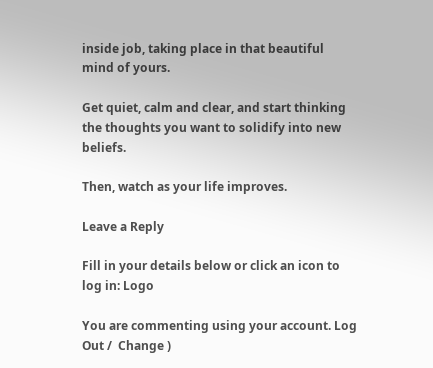inside job, taking place in that beautiful mind of yours.

Get quiet, calm and clear, and start thinking the thoughts you want to solidify into new beliefs.

Then, watch as your life improves.

Leave a Reply

Fill in your details below or click an icon to log in: Logo

You are commenting using your account. Log Out /  Change )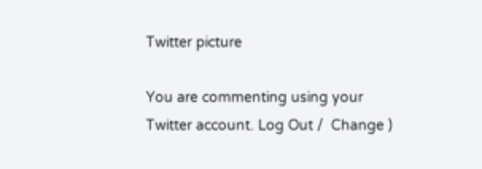Twitter picture

You are commenting using your Twitter account. Log Out /  Change )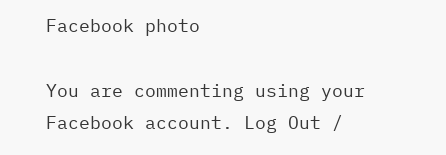Facebook photo

You are commenting using your Facebook account. Log Out /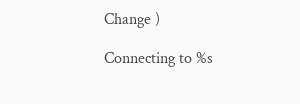Change )

Connecting to %s